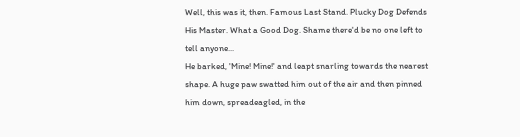Well, this was it, then. Famous Last Stand. Plucky Dog Defends His Master. What a Good Dog. Shame there'd be no one left to tell anyone...
He barked, 'Mine! Mine!' and leapt snarling towards the nearest shape. A huge paw swatted him out of the air and then pinned him down, spreadeagled, in the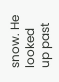snow. He looked up past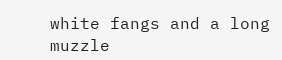white fangs and a long muzzle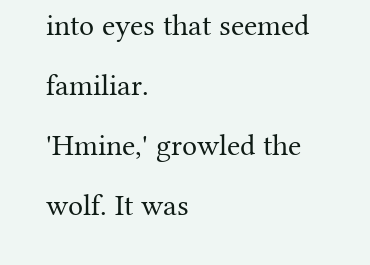into eyes that seemed familiar.
'Hmine,' growled the wolf. It was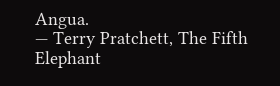Angua.
— Terry Pratchett, The Fifth Elephant